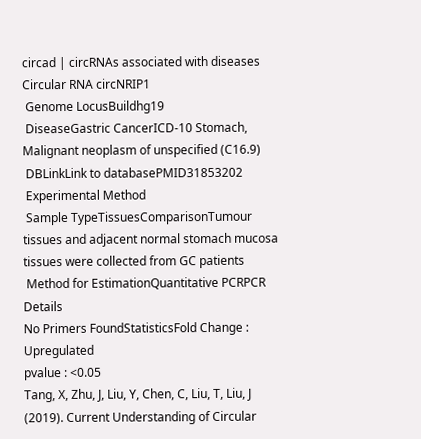circad | circRNAs associated with diseases
Circular RNA circNRIP1
 Genome LocusBuildhg19
 DiseaseGastric CancerICD-10 Stomach, Malignant neoplasm of unspecified (C16.9)
 DBLinkLink to databasePMID31853202
 Experimental Method
 Sample TypeTissuesComparisonTumour tissues and adjacent normal stomach mucosa tissues were collected from GC patients
 Method for EstimationQuantitative PCRPCR Details
No Primers FoundStatisticsFold Change : Upregulated
pvalue : <0.05
Tang, X, Zhu, J, Liu, Y, Chen, C, Liu, T, Liu, J (2019). Current Understanding of Circular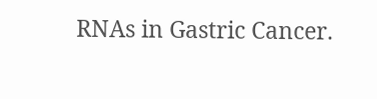RNAs in Gastric Cancer.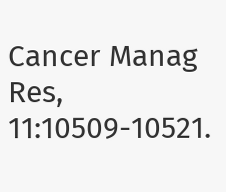Cancer Manag Res, 11:10509-10521.